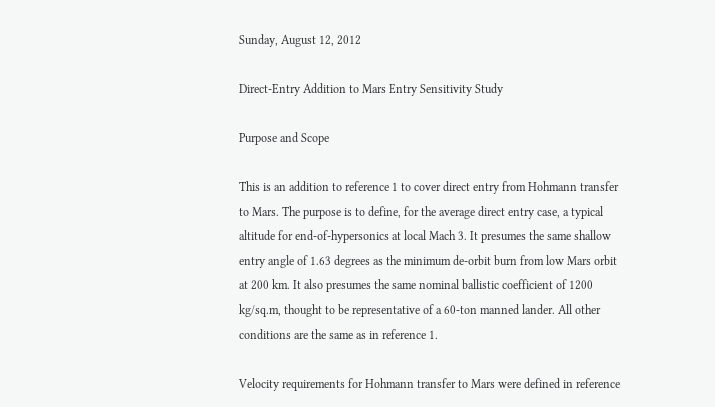Sunday, August 12, 2012

Direct-Entry Addition to Mars Entry Sensitivity Study

Purpose and Scope

This is an addition to reference 1 to cover direct entry from Hohmann transfer to Mars. The purpose is to define, for the average direct entry case, a typical altitude for end-of-hypersonics at local Mach 3. It presumes the same shallow entry angle of 1.63 degrees as the minimum de-orbit burn from low Mars orbit at 200 km. It also presumes the same nominal ballistic coefficient of 1200 kg/sq.m, thought to be representative of a 60-ton manned lander. All other conditions are the same as in reference 1.

Velocity requirements for Hohmann transfer to Mars were defined in reference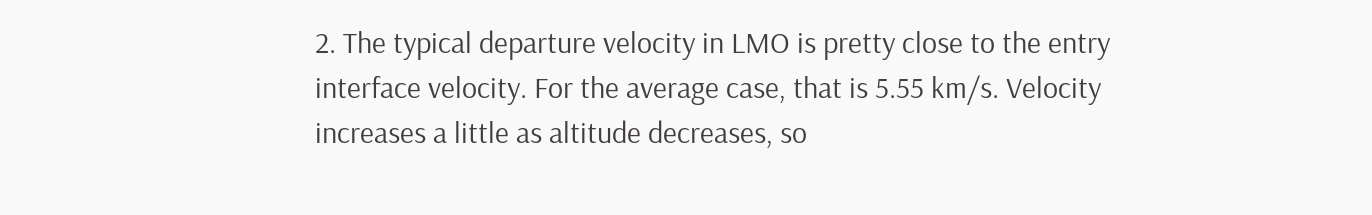2. The typical departure velocity in LMO is pretty close to the entry interface velocity. For the average case, that is 5.55 km/s. Velocity increases a little as altitude decreases, so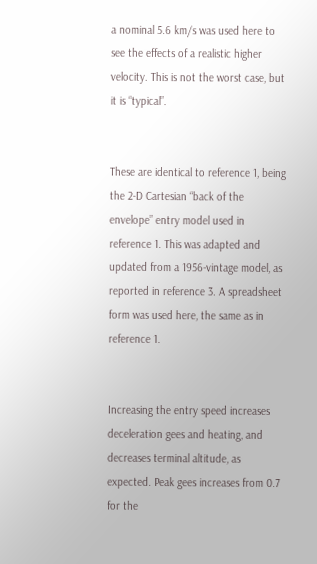a nominal 5.6 km/s was used here to see the effects of a realistic higher velocity. This is not the worst case, but it is “typical”.


These are identical to reference 1, being the 2-D Cartesian “back of the envelope” entry model used in reference 1. This was adapted and updated from a 1956-vintage model, as reported in reference 3. A spreadsheet form was used here, the same as in reference 1.


Increasing the entry speed increases deceleration gees and heating, and decreases terminal altitude, as expected. Peak gees increases from 0.7 for the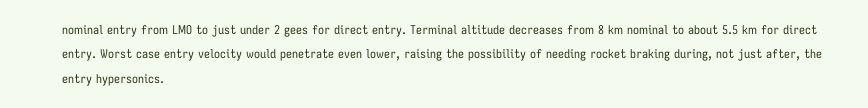nominal entry from LMO to just under 2 gees for direct entry. Terminal altitude decreases from 8 km nominal to about 5.5 km for direct entry. Worst case entry velocity would penetrate even lower, raising the possibility of needing rocket braking during, not just after, the entry hypersonics.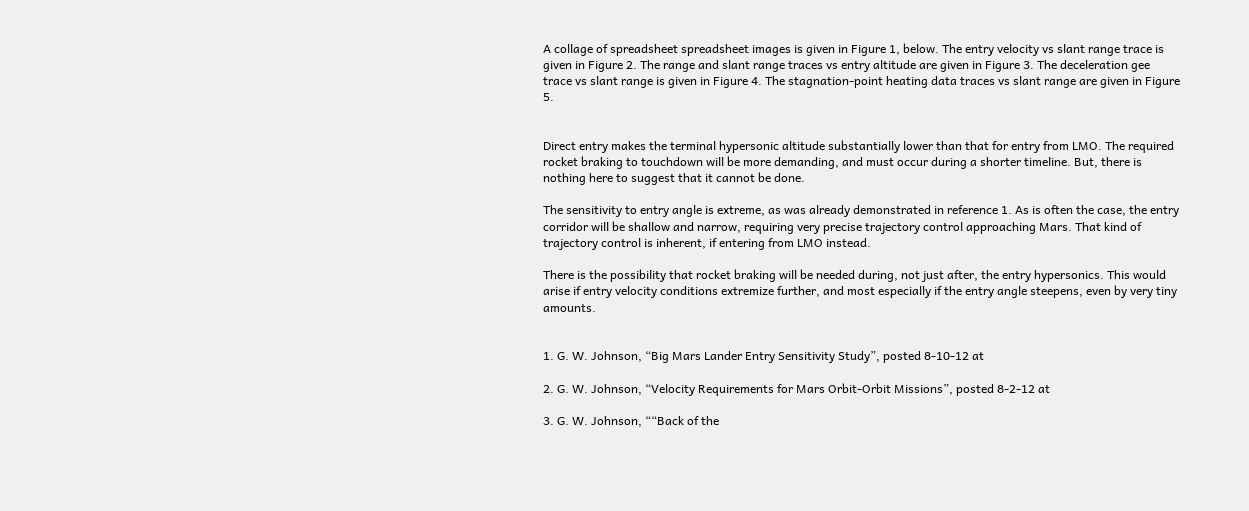A collage of spreadsheet spreadsheet images is given in Figure 1, below. The entry velocity vs slant range trace is given in Figure 2. The range and slant range traces vs entry altitude are given in Figure 3. The deceleration gee trace vs slant range is given in Figure 4. The stagnation-point heating data traces vs slant range are given in Figure 5.


Direct entry makes the terminal hypersonic altitude substantially lower than that for entry from LMO. The required rocket braking to touchdown will be more demanding, and must occur during a shorter timeline. But, there is nothing here to suggest that it cannot be done.

The sensitivity to entry angle is extreme, as was already demonstrated in reference 1. As is often the case, the entry corridor will be shallow and narrow, requiring very precise trajectory control approaching Mars. That kind of trajectory control is inherent, if entering from LMO instead.

There is the possibility that rocket braking will be needed during, not just after, the entry hypersonics. This would arise if entry velocity conditions extremize further, and most especially if the entry angle steepens, even by very tiny amounts.


1. G. W. Johnson, “Big Mars Lander Entry Sensitivity Study”, posted 8-10-12 at

2. G. W. Johnson, “Velocity Requirements for Mars Orbit-Orbit Missions”, posted 8-2-12 at

3. G. W. Johnson, ““Back of the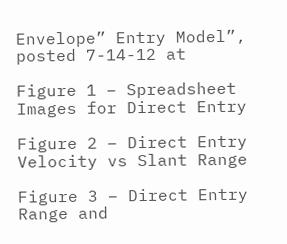Envelope” Entry Model”, posted 7-14-12 at

Figure 1 – Spreadsheet Images for Direct Entry

Figure 2 – Direct Entry Velocity vs Slant Range

Figure 3 – Direct Entry Range and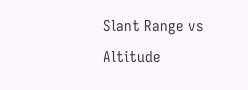Slant Range vs Altitude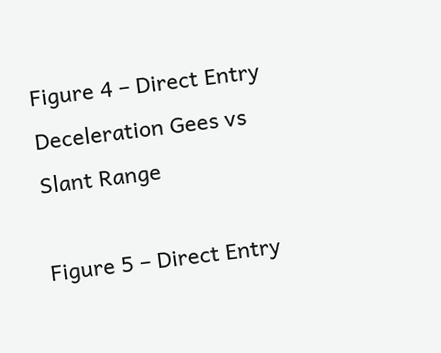Figure 4 – Direct Entry Deceleration Gees vs Slant Range

Figure 5 – Direct Entry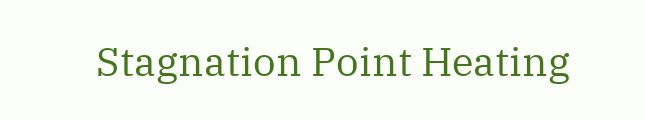Stagnation Point Heating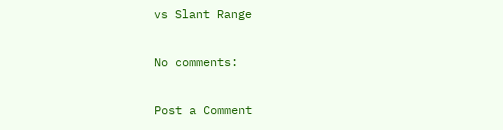vs Slant Range

No comments:

Post a Comment